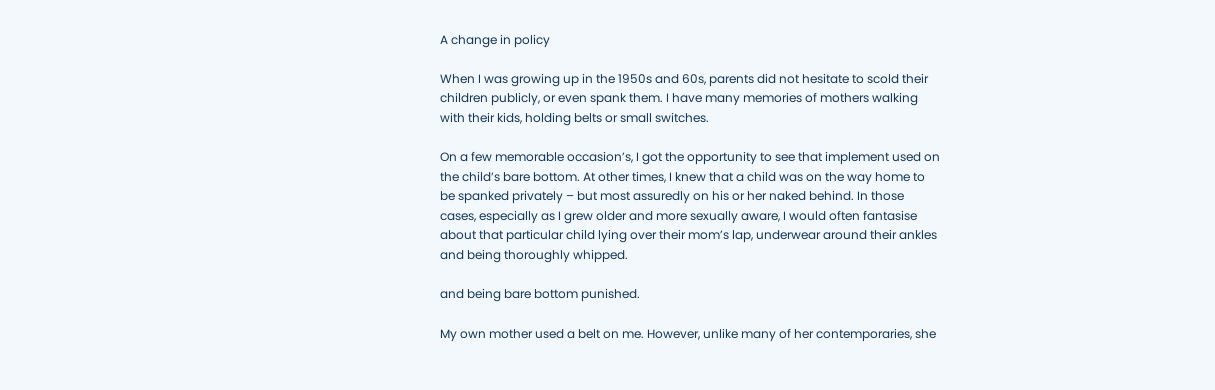A change in policy

When I was growing up in the 1950s and 60s, parents did not hesitate to scold their children publicly, or even spank them. I have many memories of mothers walking with their kids, holding belts or small switches.

On a few memorable occasion’s, I got the opportunity to see that implement used on the child’s bare bottom. At other times, I knew that a child was on the way home to be spanked privately – but most assuredly on his or her naked behind. In those cases, especially as I grew older and more sexually aware, I would often fantasise about that particular child lying over their mom’s lap, underwear around their ankles and being thoroughly whipped.

and being bare bottom punished.

My own mother used a belt on me. However, unlike many of her contemporaries, she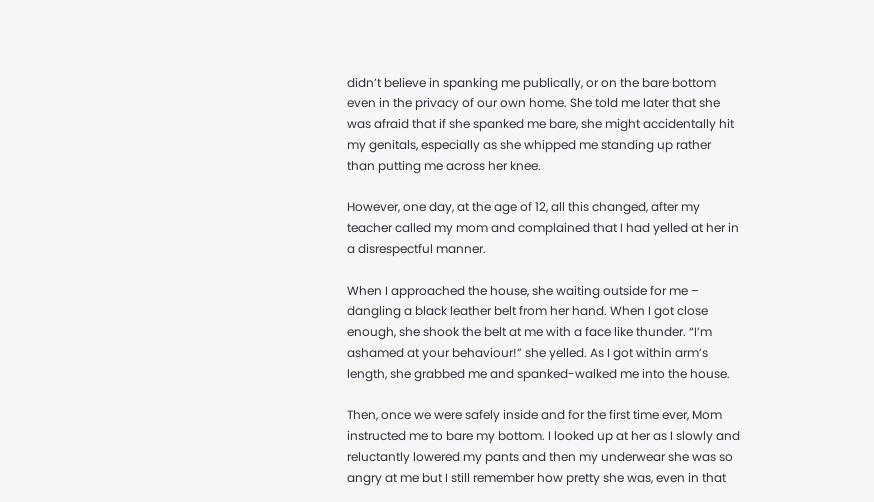didn’t believe in spanking me publically, or on the bare bottom even in the privacy of our own home. She told me later that she was afraid that if she spanked me bare, she might accidentally hit my genitals, especially as she whipped me standing up rather than putting me across her knee.

However, one day, at the age of 12, all this changed, after my teacher called my mom and complained that I had yelled at her in a disrespectful manner.

When I approached the house, she waiting outside for me – dangling a black leather belt from her hand. When I got close enough, she shook the belt at me with a face like thunder. “I’m ashamed at your behaviour!” she yelled. As I got within arm’s length, she grabbed me and spanked-walked me into the house.

Then, once we were safely inside and for the first time ever, Mom instructed me to bare my bottom. I looked up at her as I slowly and reluctantly lowered my pants and then my underwear she was so angry at me but I still remember how pretty she was, even in that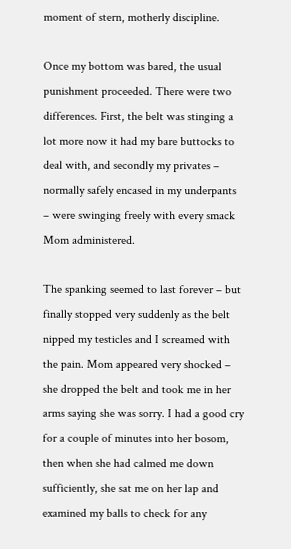moment of stern, motherly discipline.

Once my bottom was bared, the usual punishment proceeded. There were two differences. First, the belt was stinging a lot more now it had my bare buttocks to deal with, and secondly my privates – normally safely encased in my underpants – were swinging freely with every smack Mom administered.

The spanking seemed to last forever – but finally stopped very suddenly as the belt nipped my testicles and I screamed with the pain. Mom appeared very shocked – she dropped the belt and took me in her arms saying she was sorry. I had a good cry for a couple of minutes into her bosom, then when she had calmed me down sufficiently, she sat me on her lap and examined my balls to check for any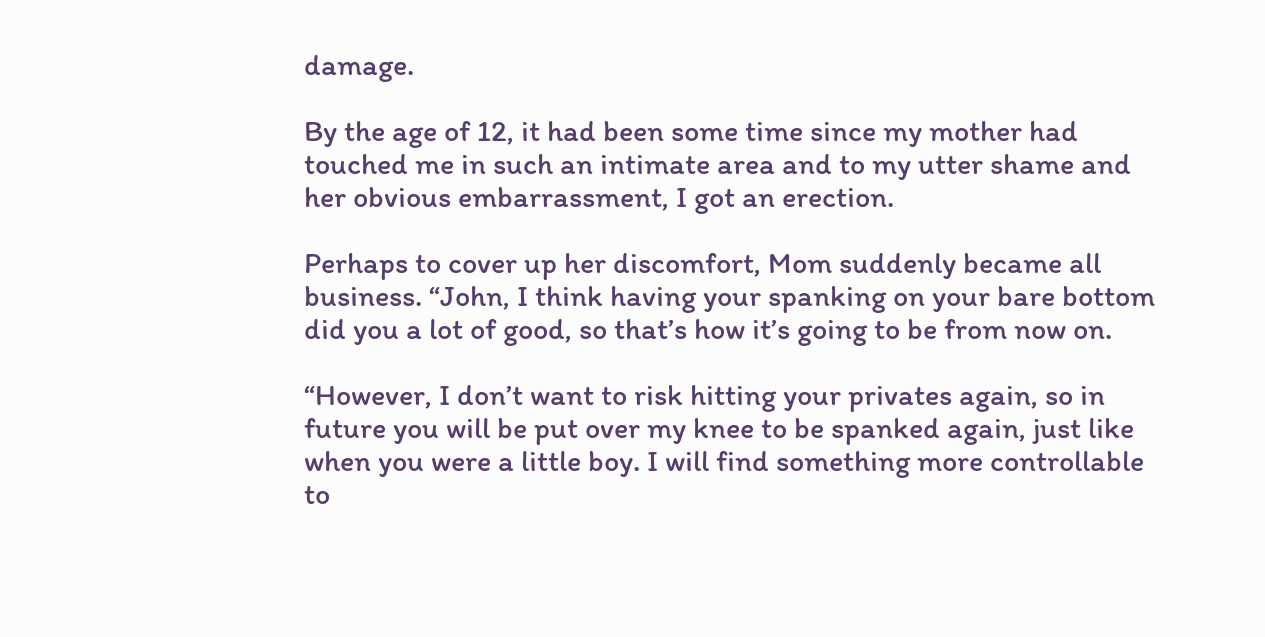damage.

By the age of 12, it had been some time since my mother had touched me in such an intimate area and to my utter shame and her obvious embarrassment, I got an erection.

Perhaps to cover up her discomfort, Mom suddenly became all business. “John, I think having your spanking on your bare bottom did you a lot of good, so that’s how it’s going to be from now on.

“However, I don’t want to risk hitting your privates again, so in future you will be put over my knee to be spanked again, just like when you were a little boy. I will find something more controllable to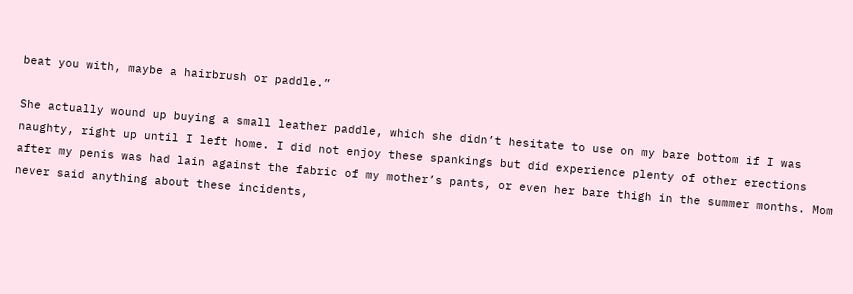beat you with, maybe a hairbrush or paddle.”

She actually wound up buying a small leather paddle, which she didn’t hesitate to use on my bare bottom if I was naughty, right up until I left home. I did not enjoy these spankings but did experience plenty of other erections after my penis was had lain against the fabric of my mother’s pants, or even her bare thigh in the summer months. Mom never said anything about these incidents,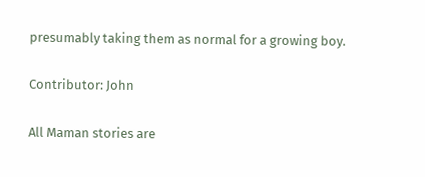presumably taking them as normal for a growing boy.

Contributor: John

All Maman stories are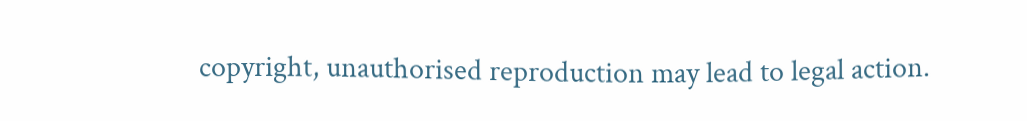copyright, unauthorised reproduction may lead to legal action.